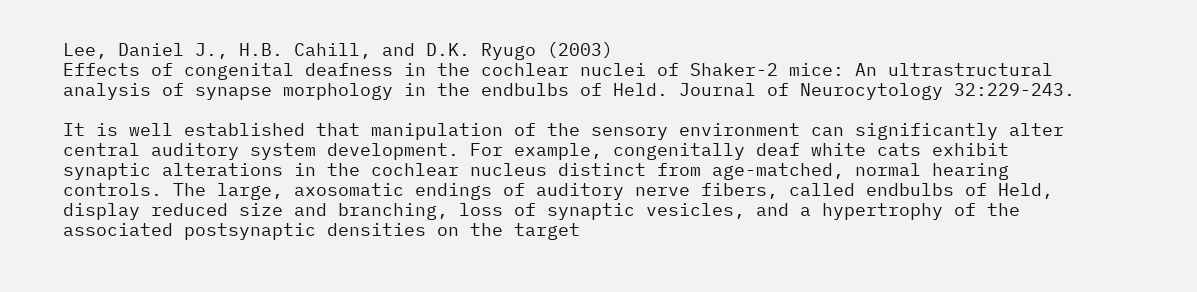Lee, Daniel J., H.B. Cahill, and D.K. Ryugo (2003)
Effects of congenital deafness in the cochlear nuclei of Shaker-2 mice: An ultrastructural analysis of synapse morphology in the endbulbs of Held. Journal of Neurocytology 32:229-243.

It is well established that manipulation of the sensory environment can significantly alter central auditory system development. For example, congenitally deaf white cats exhibit synaptic alterations in the cochlear nucleus distinct from age-matched, normal hearing controls. The large, axosomatic endings of auditory nerve fibers, called endbulbs of Held, display reduced size and branching, loss of synaptic vesicles, and a hypertrophy of the associated postsynaptic densities on the target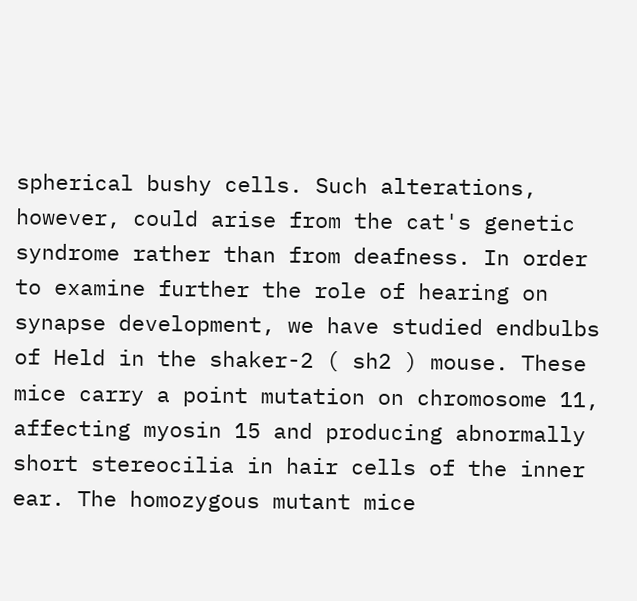spherical bushy cells. Such alterations, however, could arise from the cat's genetic syndrome rather than from deafness. In order to examine further the role of hearing on synapse development, we have studied endbulbs of Held in the shaker-2 ( sh2 ) mouse. These mice carry a point mutation on chromosome 11, affecting myosin 15 and producing abnormally short stereocilia in hair cells of the inner ear. The homozygous mutant mice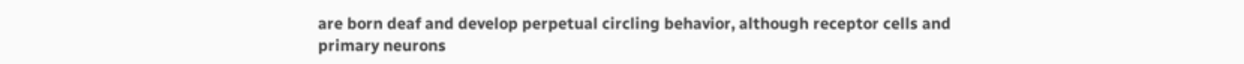are born deaf and develop perpetual circling behavior, although receptor cells and primary neurons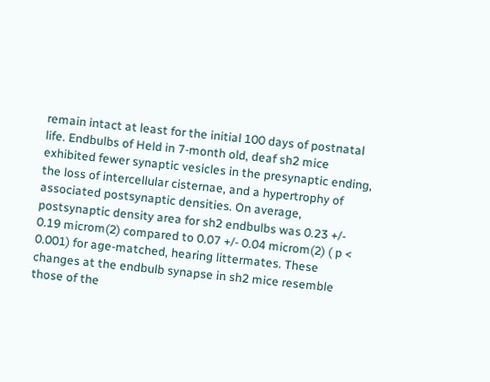remain intact at least for the initial 100 days of postnatal life. Endbulbs of Held in 7-month old, deaf sh2 mice exhibited fewer synaptic vesicles in the presynaptic ending, the loss of intercellular cisternae, and a hypertrophy of associated postsynaptic densities. On average, postsynaptic density area for sh2 endbulbs was 0.23 +/- 0.19 microm(2) compared to 0.07 +/- 0.04 microm(2) ( p < 0.001) for age-matched, hearing littermates. These changes at the endbulb synapse in sh2 mice resemble those of the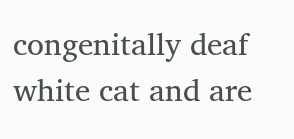congenitally deaf white cat and are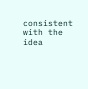consistent with the idea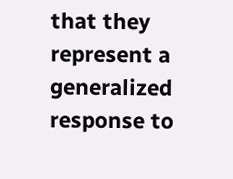that they represent a generalized response to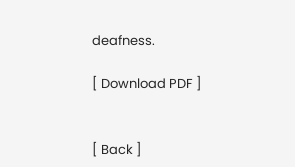deafness.

[ Download PDF ]


[ Back ]